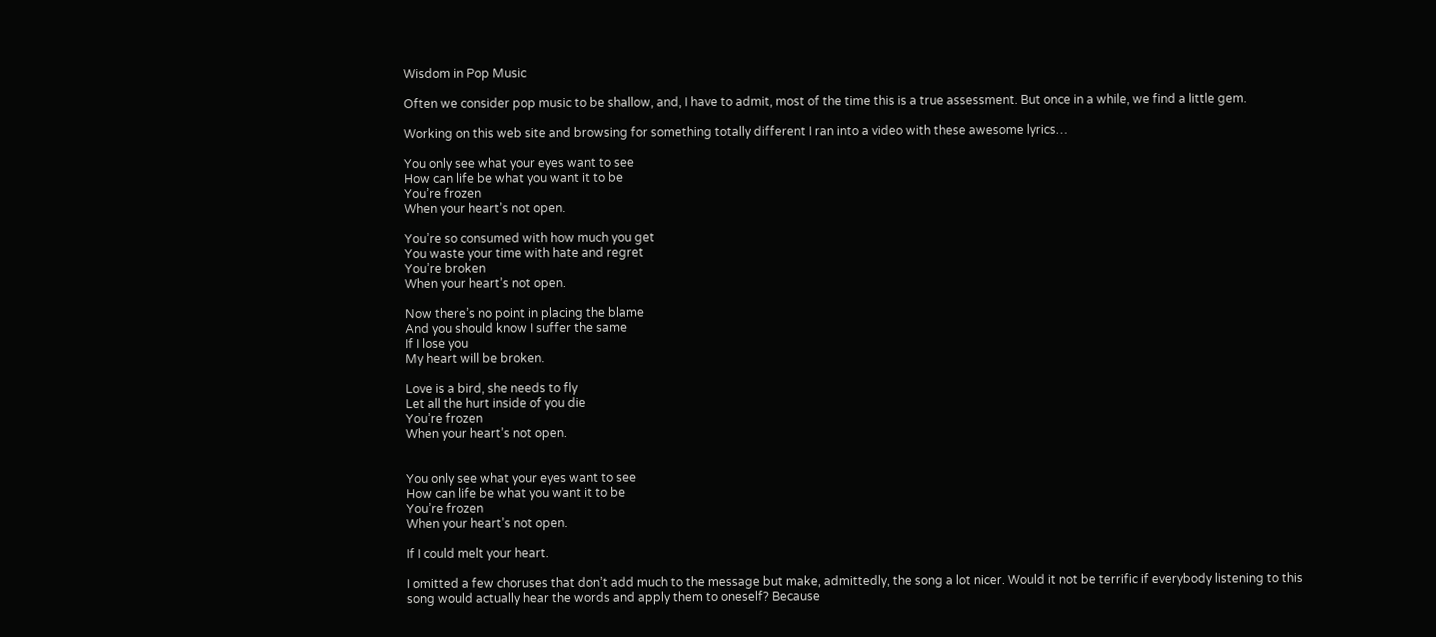Wisdom in Pop Music

Often we consider pop music to be shallow, and, I have to admit, most of the time this is a true assessment. But once in a while, we find a little gem.

Working on this web site and browsing for something totally different I ran into a video with these awesome lyrics…

You only see what your eyes want to see
How can life be what you want it to be
You’re frozen
When your heart’s not open.

You’re so consumed with how much you get
You waste your time with hate and regret
You’re broken
When your heart’s not open.

Now there’s no point in placing the blame
And you should know I suffer the same
If I lose you
My heart will be broken.

Love is a bird, she needs to fly
Let all the hurt inside of you die
You’re frozen
When your heart’s not open.


You only see what your eyes want to see
How can life be what you want it to be
You’re frozen
When your heart’s not open.

If I could melt your heart.

I omitted a few choruses that don’t add much to the message but make, admittedly, the song a lot nicer. Would it not be terrific if everybody listening to this song would actually hear the words and apply them to oneself? Because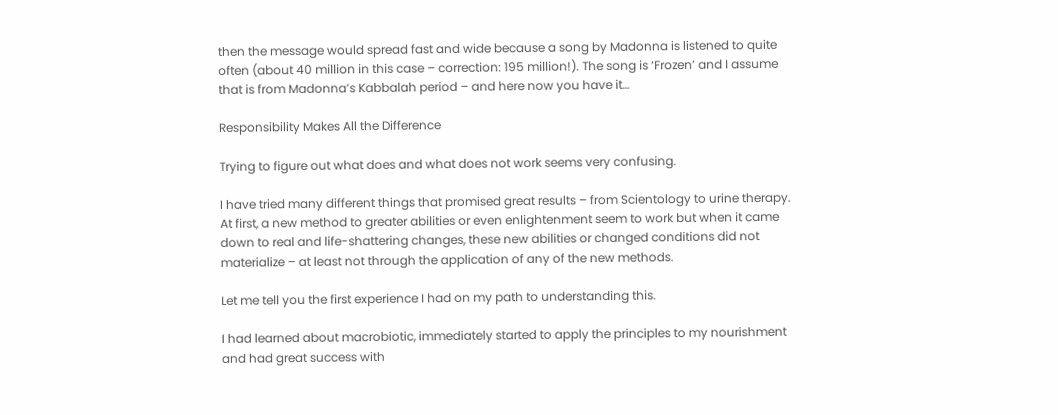then the message would spread fast and wide because a song by Madonna is listened to quite often (about 40 million in this case – correction: 195 million!). The song is ‘Frozen’ and I assume that is from Madonna’s Kabbalah period – and here now you have it…

Responsibility Makes All the Difference

Trying to figure out what does and what does not work seems very confusing.

I have tried many different things that promised great results – from Scientology to urine therapy. At first, a new method to greater abilities or even enlightenment seem to work but when it came down to real and life-shattering changes, these new abilities or changed conditions did not materialize – at least not through the application of any of the new methods.

Let me tell you the first experience I had on my path to understanding this.

I had learned about macrobiotic, immediately started to apply the principles to my nourishment and had great success with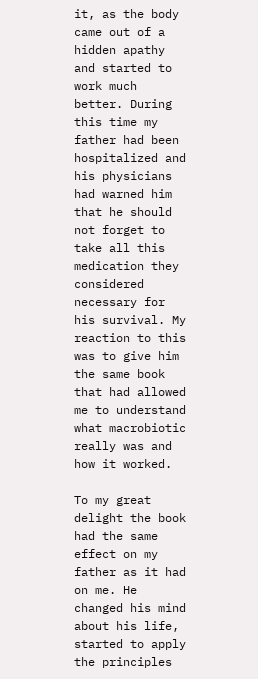it, as the body came out of a hidden apathy and started to work much better. During this time my father had been hospitalized and his physicians had warned him that he should not forget to take all this medication they considered necessary for his survival. My reaction to this was to give him the same book that had allowed me to understand what macrobiotic really was and how it worked.

To my great delight the book had the same effect on my father as it had on me. He changed his mind about his life, started to apply the principles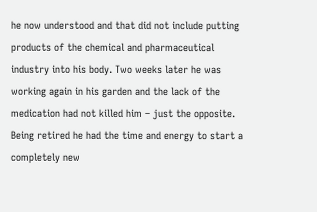he now understood and that did not include putting products of the chemical and pharmaceutical industry into his body. Two weeks later he was working again in his garden and the lack of the medication had not killed him – just the opposite. Being retired he had the time and energy to start a completely new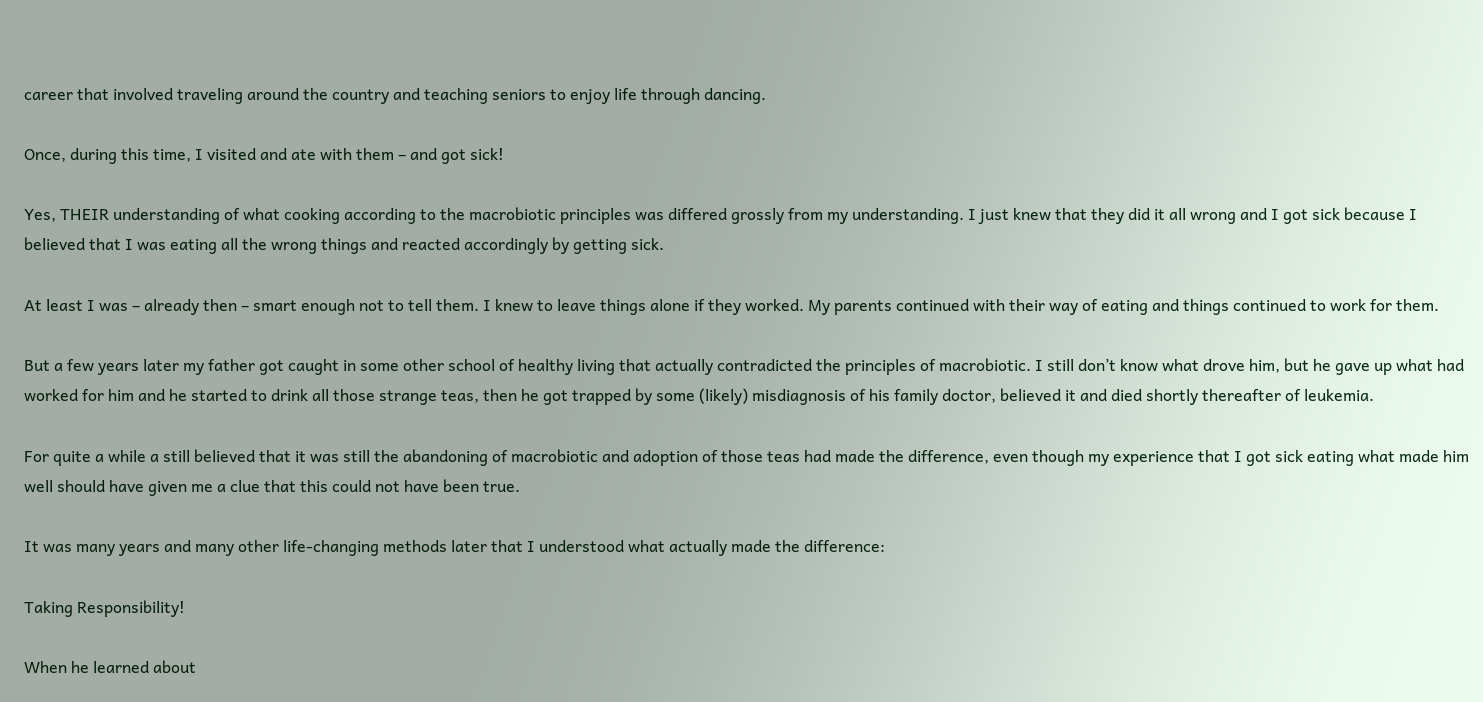career that involved traveling around the country and teaching seniors to enjoy life through dancing.

Once, during this time, I visited and ate with them – and got sick!

Yes, THEIR understanding of what cooking according to the macrobiotic principles was differed grossly from my understanding. I just knew that they did it all wrong and I got sick because I believed that I was eating all the wrong things and reacted accordingly by getting sick.

At least I was – already then – smart enough not to tell them. I knew to leave things alone if they worked. My parents continued with their way of eating and things continued to work for them.

But a few years later my father got caught in some other school of healthy living that actually contradicted the principles of macrobiotic. I still don’t know what drove him, but he gave up what had worked for him and he started to drink all those strange teas, then he got trapped by some (likely) misdiagnosis of his family doctor, believed it and died shortly thereafter of leukemia.

For quite a while a still believed that it was still the abandoning of macrobiotic and adoption of those teas had made the difference, even though my experience that I got sick eating what made him well should have given me a clue that this could not have been true.

It was many years and many other life-changing methods later that I understood what actually made the difference:

Taking Responsibility!

When he learned about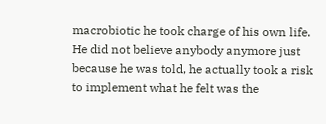macrobiotic he took charge of his own life. He did not believe anybody anymore just because he was told, he actually took a risk to implement what he felt was the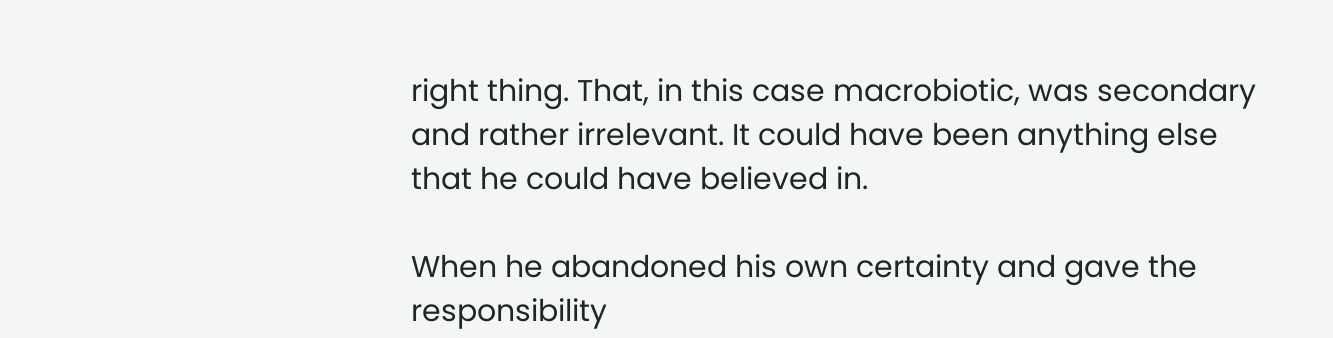right thing. That, in this case macrobiotic, was secondary and rather irrelevant. It could have been anything else that he could have believed in.

When he abandoned his own certainty and gave the responsibility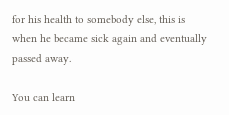for his health to somebody else, this is when he became sick again and eventually passed away.

You can learn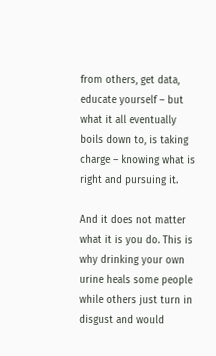from others, get data, educate yourself – but what it all eventually boils down to, is taking charge – knowing what is right and pursuing it.

And it does not matter what it is you do. This is why drinking your own urine heals some people while others just turn in disgust and would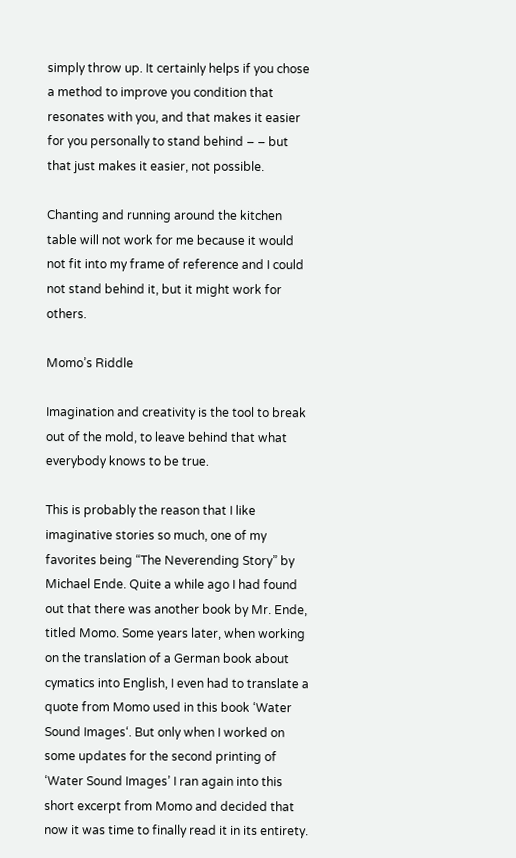simply throw up. It certainly helps if you chose a method to improve you condition that resonates with you, and that makes it easier for you personally to stand behind – – but that just makes it easier, not possible.

Chanting and running around the kitchen table will not work for me because it would not fit into my frame of reference and I could not stand behind it, but it might work for others.

Momo’s Riddle

Imagination and creativity is the tool to break out of the mold, to leave behind that what everybody knows to be true.

This is probably the reason that I like imaginative stories so much, one of my favorites being “The Neverending Story” by Michael Ende. Quite a while ago I had found out that there was another book by Mr. Ende, titled Momo. Some years later, when working on the translation of a German book about cymatics into English, I even had to translate a quote from Momo used in this book ‘Water Sound Images‘. But only when I worked on some updates for the second printing of ‘Water Sound Images’ I ran again into this short excerpt from Momo and decided that now it was time to finally read it in its entirety.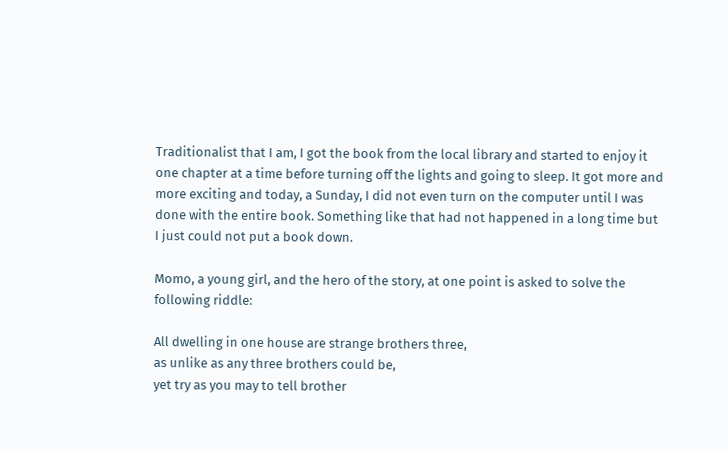Traditionalist that I am, I got the book from the local library and started to enjoy it one chapter at a time before turning off the lights and going to sleep. It got more and more exciting and today, a Sunday, I did not even turn on the computer until I was done with the entire book. Something like that had not happened in a long time but I just could not put a book down.

Momo, a young girl, and the hero of the story, at one point is asked to solve the following riddle:

All dwelling in one house are strange brothers three,
as unlike as any three brothers could be,
yet try as you may to tell brother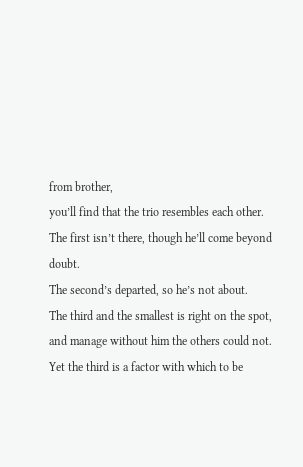from brother,
you’ll find that the trio resembles each other.
The first isn’t there, though he’ll come beyond doubt.
The second’s departed, so he’s not about.
The third and the smallest is right on the spot,
and manage without him the others could not.
Yet the third is a factor with which to be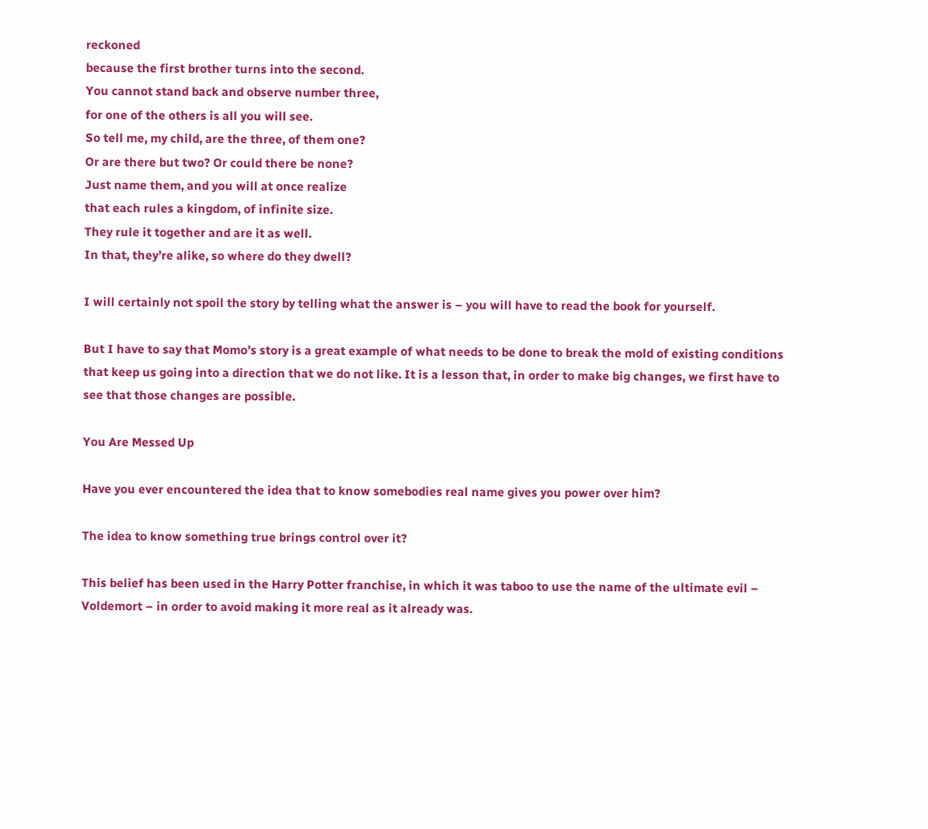reckoned
because the first brother turns into the second.
You cannot stand back and observe number three,
for one of the others is all you will see.
So tell me, my child, are the three, of them one?
Or are there but two? Or could there be none?
Just name them, and you will at once realize
that each rules a kingdom, of infinite size.
They rule it together and are it as well.
In that, they’re alike, so where do they dwell?

I will certainly not spoil the story by telling what the answer is – you will have to read the book for yourself.

But I have to say that Momo’s story is a great example of what needs to be done to break the mold of existing conditions that keep us going into a direction that we do not like. It is a lesson that, in order to make big changes, we first have to see that those changes are possible.

You Are Messed Up

Have you ever encountered the idea that to know somebodies real name gives you power over him?

The idea to know something true brings control over it?

This belief has been used in the Harry Potter franchise, in which it was taboo to use the name of the ultimate evil – Voldemort – in order to avoid making it more real as it already was.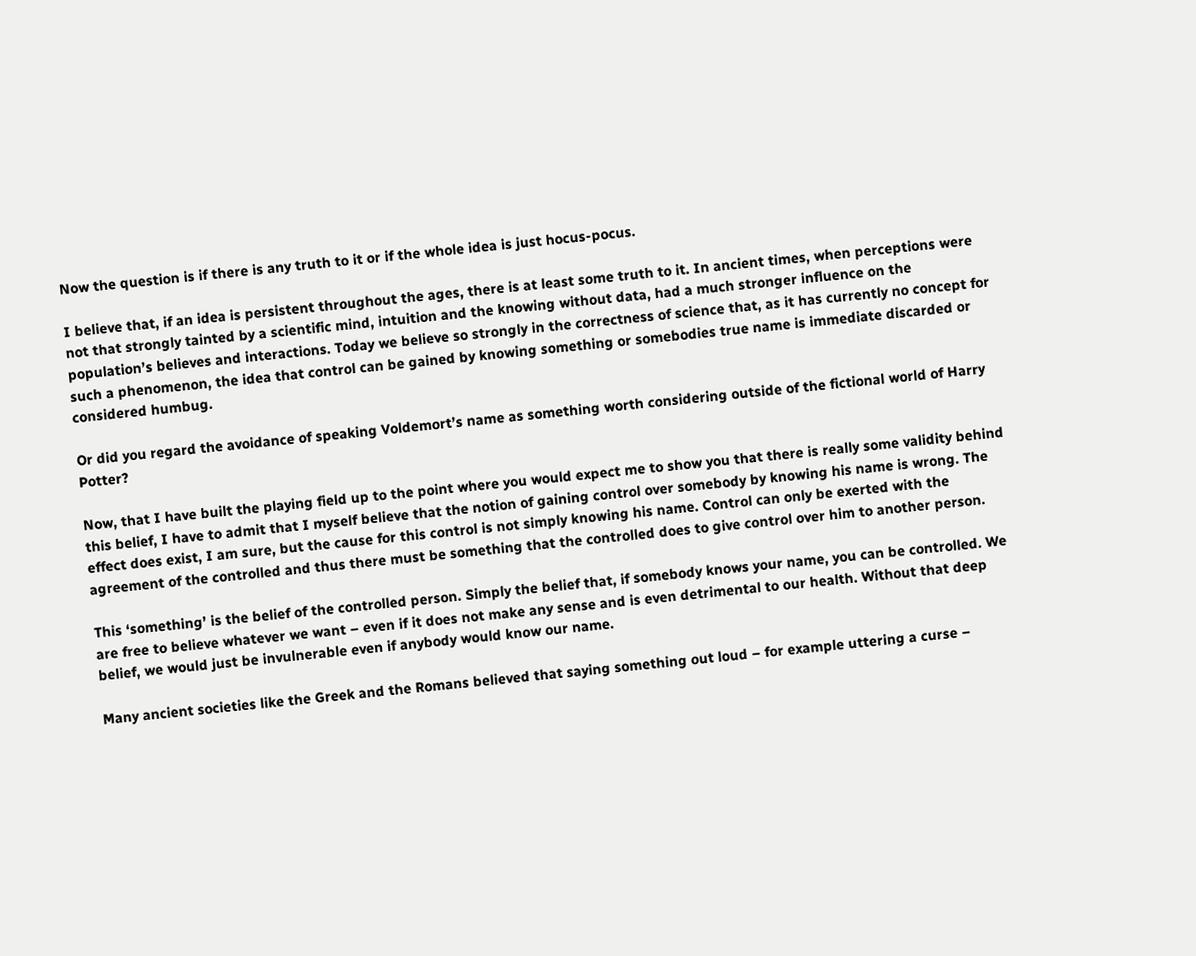Now the question is if there is any truth to it or if the whole idea is just hocus-pocus.

I believe that, if an idea is persistent throughout the ages, there is at least some truth to it. In ancient times, when perceptions were not that strongly tainted by a scientific mind, intuition and the knowing without data, had a much stronger influence on the population’s believes and interactions. Today we believe so strongly in the correctness of science that, as it has currently no concept for such a phenomenon, the idea that control can be gained by knowing something or somebodies true name is immediate discarded or considered humbug.

Or did you regard the avoidance of speaking Voldemort’s name as something worth considering outside of the fictional world of Harry Potter?

Now, that I have built the playing field up to the point where you would expect me to show you that there is really some validity behind this belief, I have to admit that I myself believe that the notion of gaining control over somebody by knowing his name is wrong. The effect does exist, I am sure, but the cause for this control is not simply knowing his name. Control can only be exerted with the agreement of the controlled and thus there must be something that the controlled does to give control over him to another person.

This ‘something’ is the belief of the controlled person. Simply the belief that, if somebody knows your name, you can be controlled. We are free to believe whatever we want – even if it does not make any sense and is even detrimental to our health. Without that deep belief, we would just be invulnerable even if anybody would know our name.

Many ancient societies like the Greek and the Romans believed that saying something out loud – for example uttering a curse –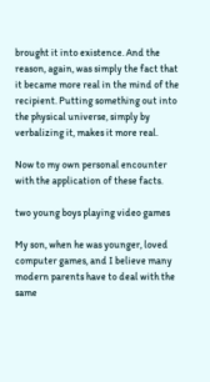brought it into existence. And the reason, again, was simply the fact that it became more real in the mind of the recipient. Putting something out into the physical universe, simply by verbalizing it, makes it more real.

Now to my own personal encounter with the application of these facts.

two young boys playing video games

My son, when he was younger, loved computer games, and I believe many modern parents have to deal with the same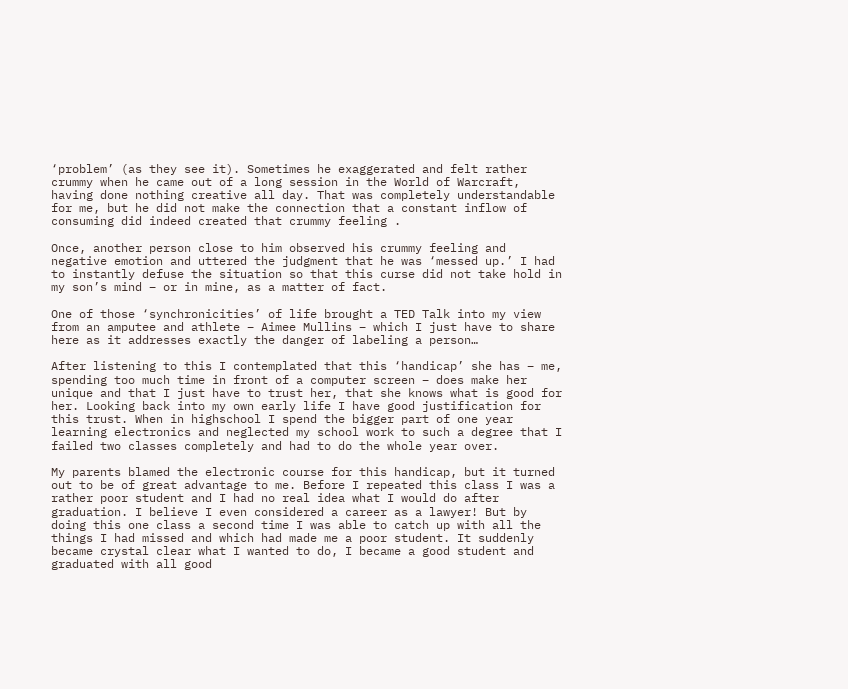‘problem’ (as they see it). Sometimes he exaggerated and felt rather crummy when he came out of a long session in the World of Warcraft, having done nothing creative all day. That was completely understandable for me, but he did not make the connection that a constant inflow of consuming did indeed created that crummy feeling .

Once, another person close to him observed his crummy feeling and negative emotion and uttered the judgment that he was ‘messed up.’ I had to instantly defuse the situation so that this curse did not take hold in my son’s mind – or in mine, as a matter of fact.

One of those ‘synchronicities’ of life brought a TED Talk into my view from an amputee and athlete – Aimee Mullins – which I just have to share here as it addresses exactly the danger of labeling a person…

After listening to this I contemplated that this ‘handicap’ she has – me, spending too much time in front of a computer screen – does make her unique and that I just have to trust her, that she knows what is good for her. Looking back into my own early life I have good justification for this trust. When in highschool I spend the bigger part of one year learning electronics and neglected my school work to such a degree that I failed two classes completely and had to do the whole year over.

My parents blamed the electronic course for this handicap, but it turned out to be of great advantage to me. Before I repeated this class I was a rather poor student and I had no real idea what I would do after graduation. I believe I even considered a career as a lawyer! But by doing this one class a second time I was able to catch up with all the things I had missed and which had made me a poor student. It suddenly became crystal clear what I wanted to do, I became a good student and graduated with all good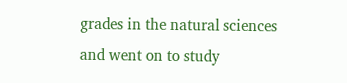grades in the natural sciences and went on to study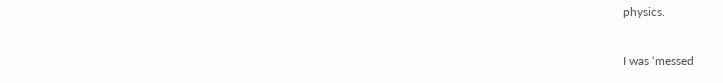physics.

I was ‘messed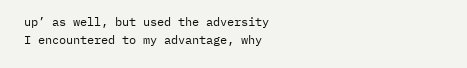up’ as well, but used the adversity I encountered to my advantage, why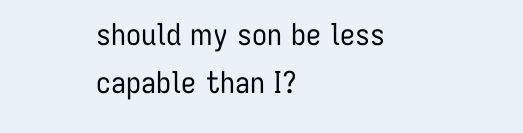should my son be less capable than I?